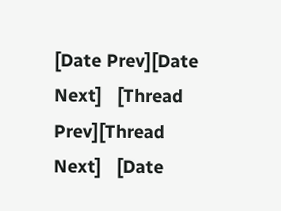[Date Prev][Date Next]   [Thread Prev][Thread Next]   [Date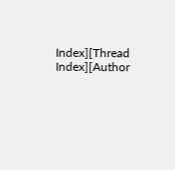Index][Thread Index][Author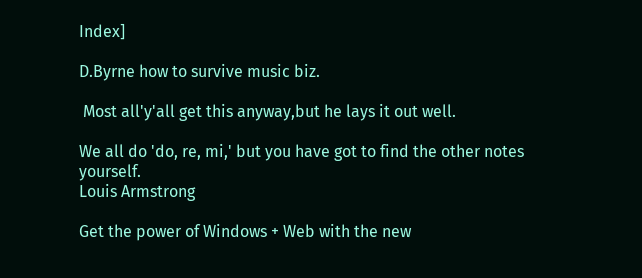Index]

D.Byrne how to survive music biz.

 Most all'y'all get this anyway,but he lays it out well.

We all do 'do, re, mi,' but you have got to find the other notes yourself.
Louis Armstrong

Get the power of Windows + Web with the new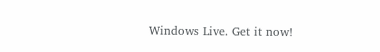Windows Live. Get it now!